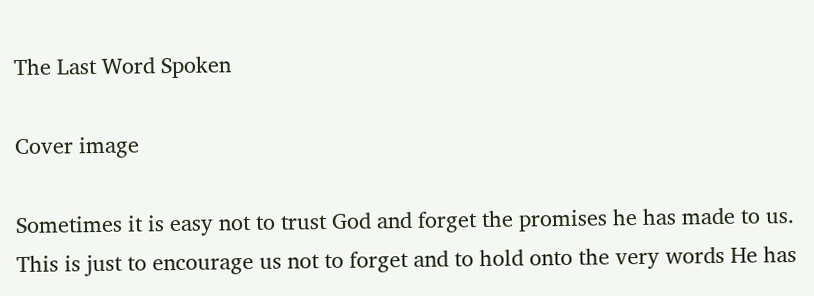The Last Word Spoken

Cover image

Sometimes it is easy not to trust God and forget the promises he has made to us. This is just to encourage us not to forget and to hold onto the very words He has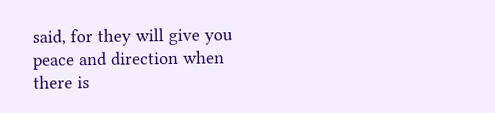said, for they will give you peace and direction when there is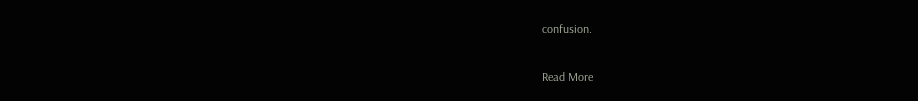confusion.

Read More